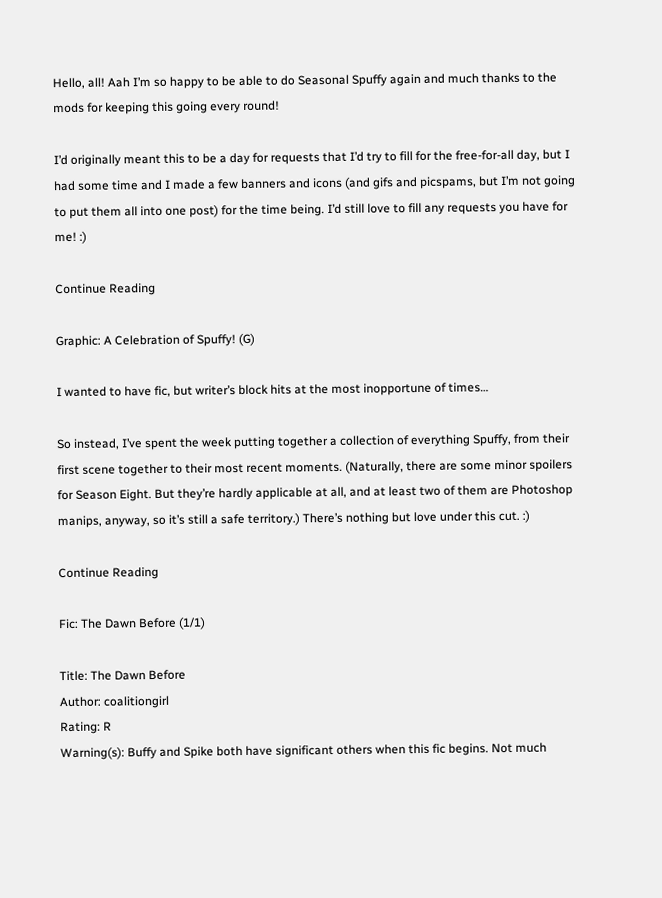Hello, all! Aah I’m so happy to be able to do Seasonal Spuffy again and much thanks to the mods for keeping this going every round!

I’d originally meant this to be a day for requests that I’d try to fill for the free-for-all day, but I had some time and I made a few banners and icons (and gifs and picspams, but I’m not going to put them all into one post) for the time being. I’d still love to fill any requests you have for me! :)

Continue Reading

Graphic: A Celebration of Spuffy! (G)

I wanted to have fic, but writer’s block hits at the most inopportune of times…

So instead, I’ve spent the week putting together a collection of everything Spuffy, from their first scene together to their most recent moments. (Naturally, there are some minor spoilers for Season Eight. But they’re hardly applicable at all, and at least two of them are Photoshop manips, anyway, so it’s still a safe territory.) There’s nothing but love under this cut. :)

Continue Reading

Fic: The Dawn Before (1/1)

Title: The Dawn Before
Author: coalitiongirl
Rating: R
Warning(s): Buffy and Spike both have significant others when this fic begins. Not much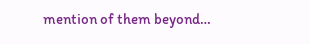mention of them beyond…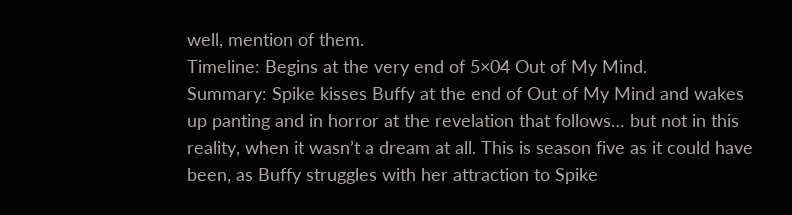well, mention of them.
Timeline: Begins at the very end of 5×04 Out of My Mind.
Summary: Spike kisses Buffy at the end of Out of My Mind and wakes up panting and in horror at the revelation that follows… but not in this reality, when it wasn’t a dream at all. This is season five as it could have been, as Buffy struggles with her attraction to Spike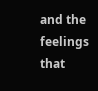and the feelings that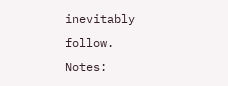inevitably follow.
Notes: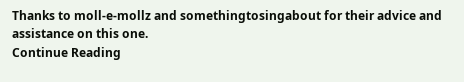Thanks to moll-e-mollz and somethingtosingabout for their advice and assistance on this one.
Continue Reading